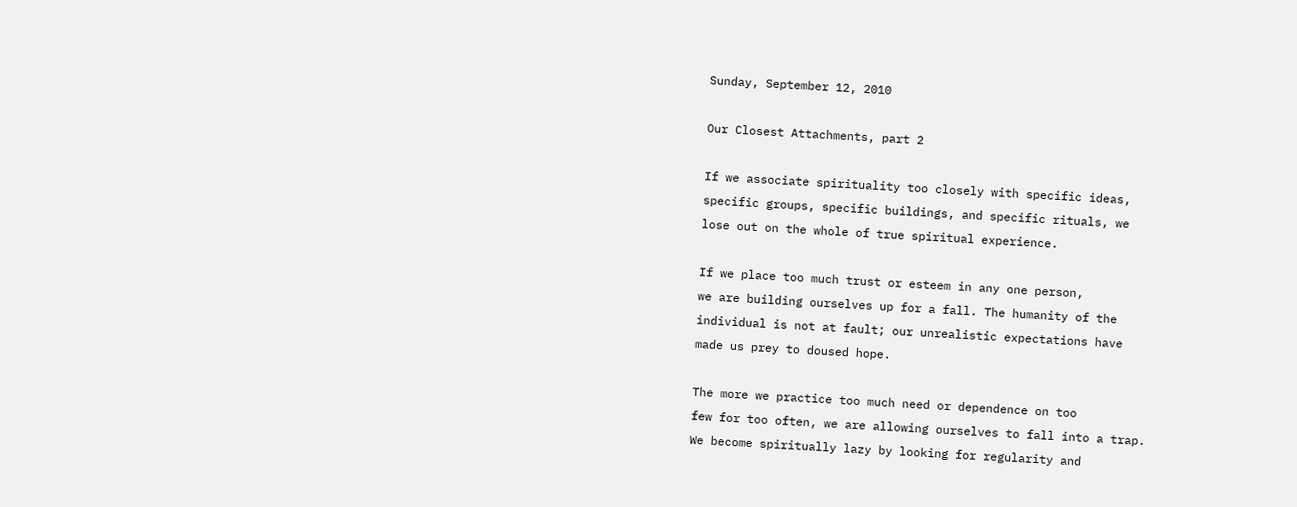Sunday, September 12, 2010

Our Closest Attachments, part 2

If we associate spirituality too closely with specific ideas,
specific groups, specific buildings, and specific rituals, we
lose out on the whole of true spiritual experience.

If we place too much trust or esteem in any one person,
we are building ourselves up for a fall. The humanity of the
individual is not at fault; our unrealistic expectations have
made us prey to doused hope.

The more we practice too much need or dependence on too
few for too often, we are allowing ourselves to fall into a trap.
We become spiritually lazy by looking for regularity and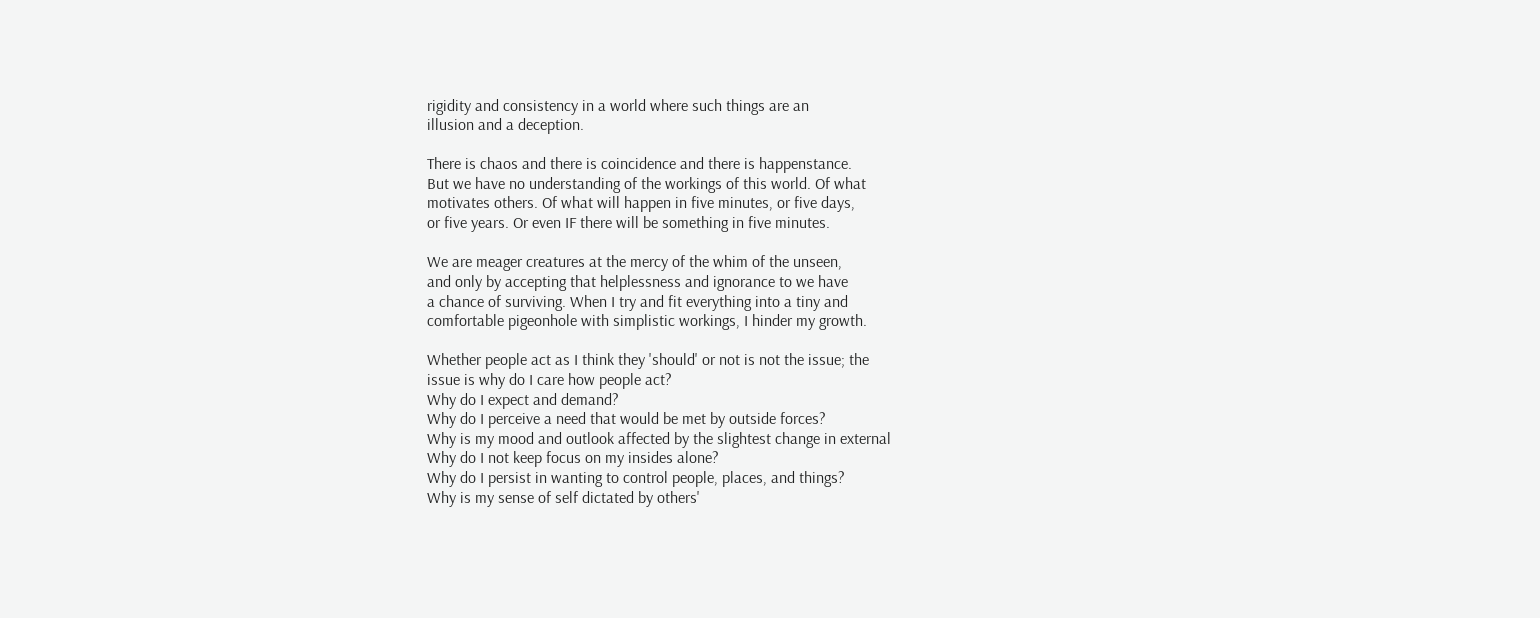rigidity and consistency in a world where such things are an
illusion and a deception.

There is chaos and there is coincidence and there is happenstance.
But we have no understanding of the workings of this world. Of what
motivates others. Of what will happen in five minutes, or five days,
or five years. Or even IF there will be something in five minutes.

We are meager creatures at the mercy of the whim of the unseen,
and only by accepting that helplessness and ignorance to we have
a chance of surviving. When I try and fit everything into a tiny and
comfortable pigeonhole with simplistic workings, I hinder my growth.

Whether people act as I think they 'should' or not is not the issue; the
issue is why do I care how people act?
Why do I expect and demand?
Why do I perceive a need that would be met by outside forces?
Why is my mood and outlook affected by the slightest change in external
Why do I not keep focus on my insides alone?
Why do I persist in wanting to control people, places, and things?
Why is my sense of self dictated by others'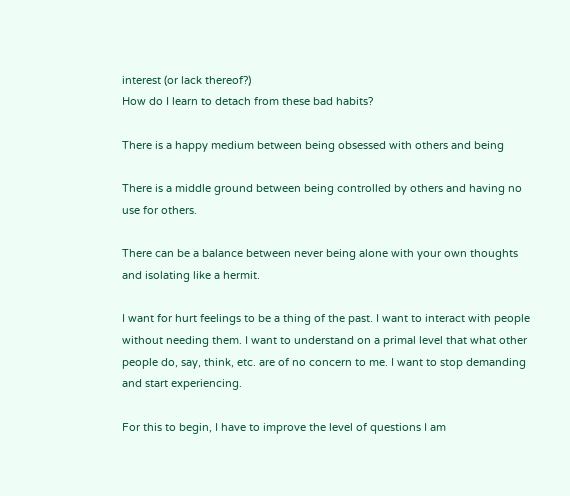interest (or lack thereof?)
How do I learn to detach from these bad habits?

There is a happy medium between being obsessed with others and being

There is a middle ground between being controlled by others and having no
use for others.

There can be a balance between never being alone with your own thoughts
and isolating like a hermit.

I want for hurt feelings to be a thing of the past. I want to interact with people
without needing them. I want to understand on a primal level that what other
people do, say, think, etc. are of no concern to me. I want to stop demanding
and start experiencing.

For this to begin, I have to improve the level of questions I am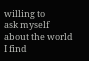willing to
ask myself about the world I find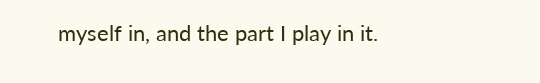myself in, and the part I play in it.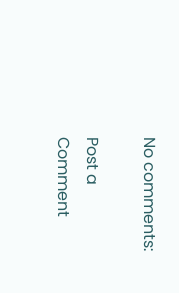No comments:

Post a Comment